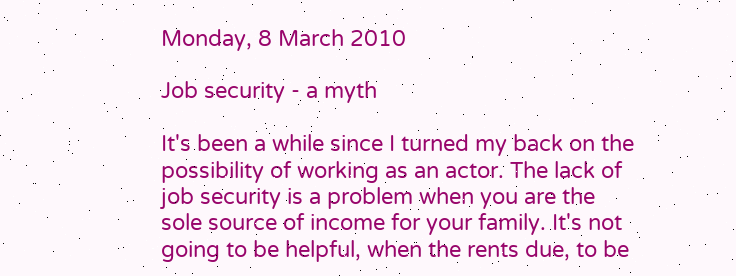Monday, 8 March 2010

Job security - a myth

It's been a while since I turned my back on the possibility of working as an actor. The lack of job security is a problem when you are the sole source of income for your family. It's not going to be helpful, when the rents due, to be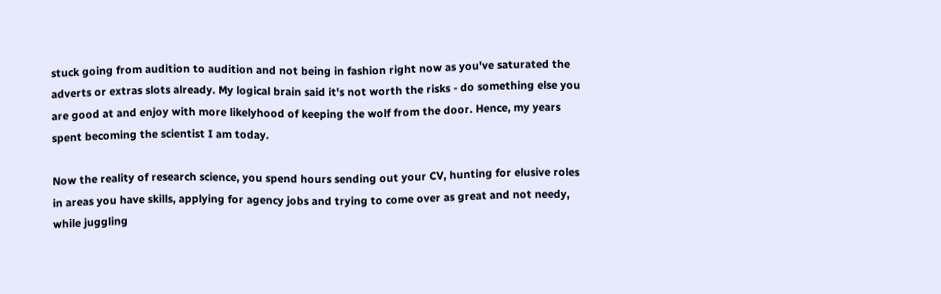stuck going from audition to audition and not being in fashion right now as you've saturated the adverts or extras slots already. My logical brain said it's not worth the risks - do something else you are good at and enjoy with more likelyhood of keeping the wolf from the door. Hence, my years spent becoming the scientist I am today.

Now the reality of research science, you spend hours sending out your CV, hunting for elusive roles in areas you have skills, applying for agency jobs and trying to come over as great and not needy, while juggling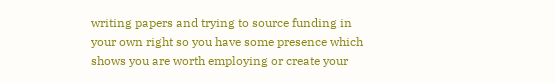writing papers and trying to source funding in your own right so you have some presence which shows you are worth employing or create your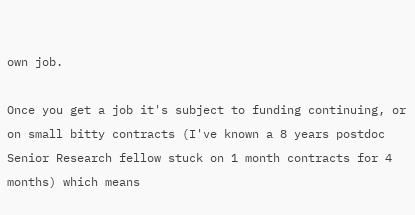own job.

Once you get a job it's subject to funding continuing, or on small bitty contracts (I've known a 8 years postdoc Senior Research fellow stuck on 1 month contracts for 4 months) which means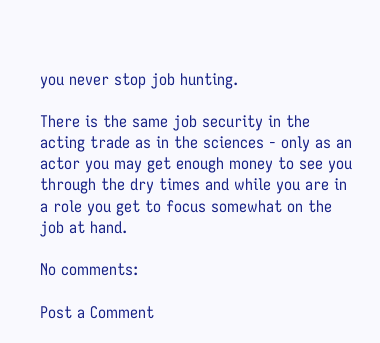you never stop job hunting.

There is the same job security in the acting trade as in the sciences - only as an actor you may get enough money to see you through the dry times and while you are in a role you get to focus somewhat on the job at hand.

No comments:

Post a Comment